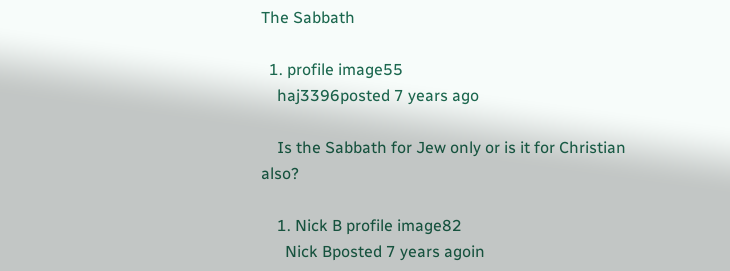The Sabbath

  1. profile image55
    haj3396posted 7 years ago

    Is the Sabbath for Jew only or is it for Christian also?

    1. Nick B profile image82
      Nick Bposted 7 years agoin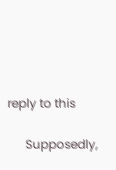reply to this

      Supposedly,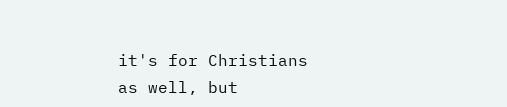it's for Christians as well, but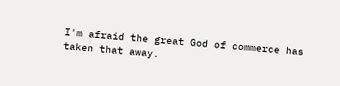I'm afraid the great God of commerce has taken that away.